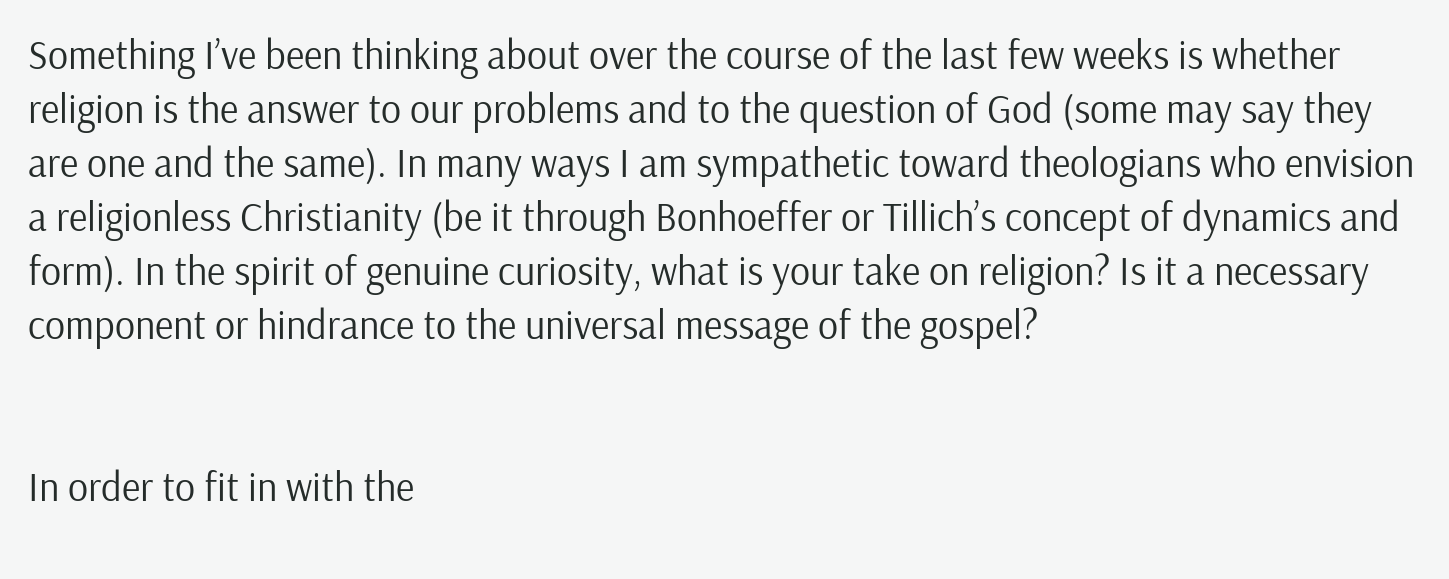Something I’ve been thinking about over the course of the last few weeks is whether religion is the answer to our problems and to the question of God (some may say they are one and the same). In many ways I am sympathetic toward theologians who envision a religionless Christianity (be it through Bonhoeffer or Tillich’s concept of dynamics and form). In the spirit of genuine curiosity, what is your take on religion? Is it a necessary component or hindrance to the universal message of the gospel?


In order to fit in with the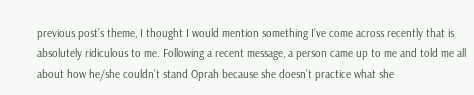previous post’s theme, I thought I would mention something I’ve come across recently that is absolutely ridiculous to me. Following a recent message, a person came up to me and told me all about how he/she couldn’t stand Oprah because she doesn’t practice what she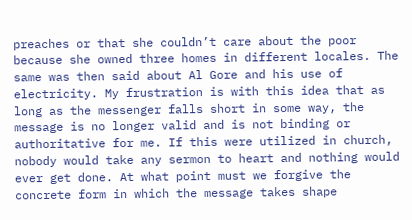preaches or that she couldn’t care about the poor because she owned three homes in different locales. The same was then said about Al Gore and his use of electricity. My frustration is with this idea that as long as the messenger falls short in some way, the message is no longer valid and is not binding or authoritative for me. If this were utilized in church, nobody would take any sermon to heart and nothing would ever get done. At what point must we forgive the concrete form in which the message takes shape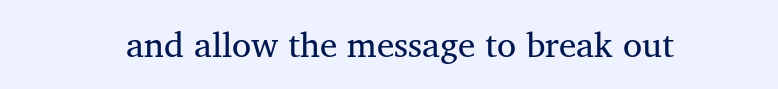and allow the message to break out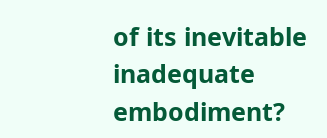of its inevitable inadequate embodiment?